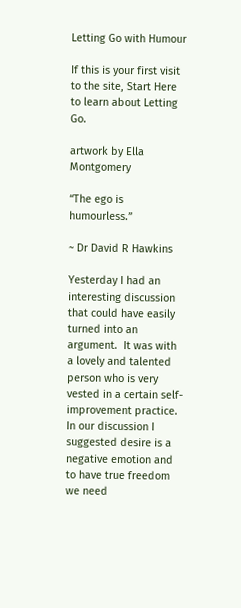Letting Go with Humour

If this is your first visit to the site, Start Here to learn about Letting Go.

artwork by Ella Montgomery

“The ego is humourless.”

~ Dr David R Hawkins

Yesterday I had an interesting discussion that could have easily turned into an argument.  It was with a lovely and talented person who is very vested in a certain self-improvement practice.  In our discussion I suggested desire is a negative emotion and to have true freedom we need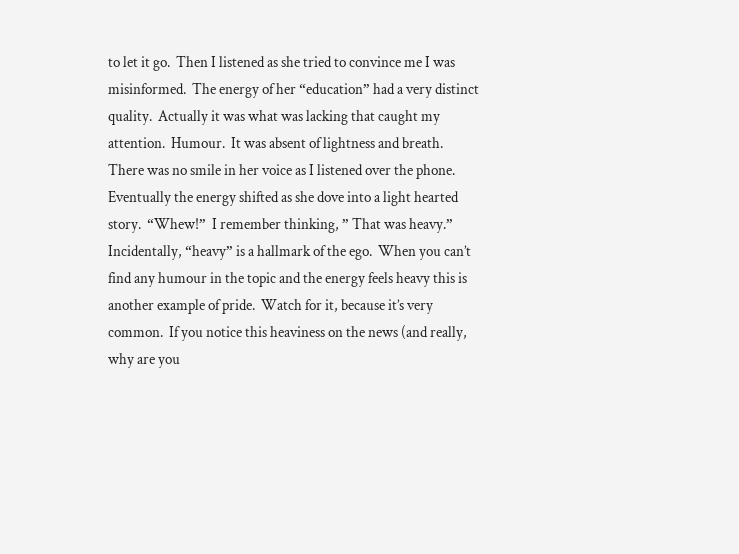to let it go.  Then I listened as she tried to convince me I was misinformed.  The energy of her “education” had a very distinct quality.  Actually it was what was lacking that caught my attention.  Humour.  It was absent of lightness and breath.  There was no smile in her voice as I listened over the phone.  Eventually the energy shifted as she dove into a light hearted story.  “Whew!”  I remember thinking, ” That was heavy.”  Incidentally, “heavy” is a hallmark of the ego.  When you can’t find any humour in the topic and the energy feels heavy this is another example of pride.  Watch for it, because it’s very common.  If you notice this heaviness on the news (and really, why are you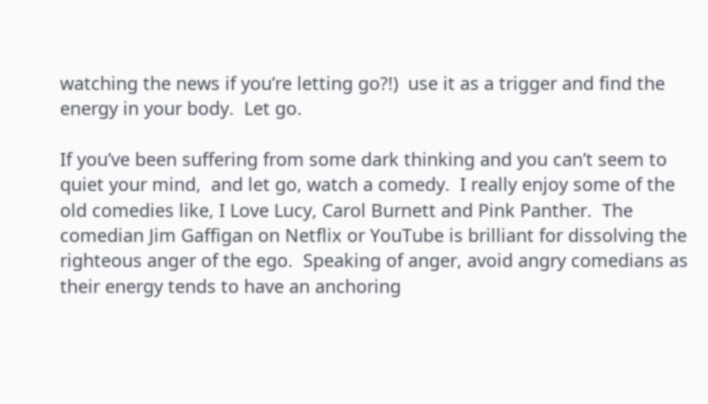watching the news if you’re letting go?!)  use it as a trigger and find the energy in your body.  Let go.

If you’ve been suffering from some dark thinking and you can’t seem to quiet your mind,  and let go, watch a comedy.  I really enjoy some of the old comedies like, I Love Lucy, Carol Burnett and Pink Panther.  The comedian Jim Gaffigan on Netflix or YouTube is brilliant for dissolving the righteous anger of the ego.  Speaking of anger, avoid angry comedians as their energy tends to have an anchoring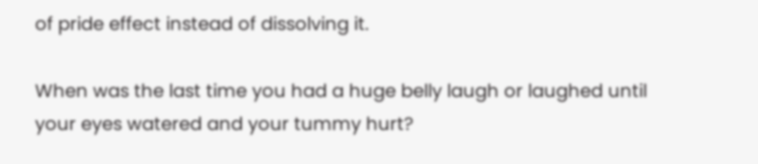of pride effect instead of dissolving it.

When was the last time you had a huge belly laugh or laughed until your eyes watered and your tummy hurt?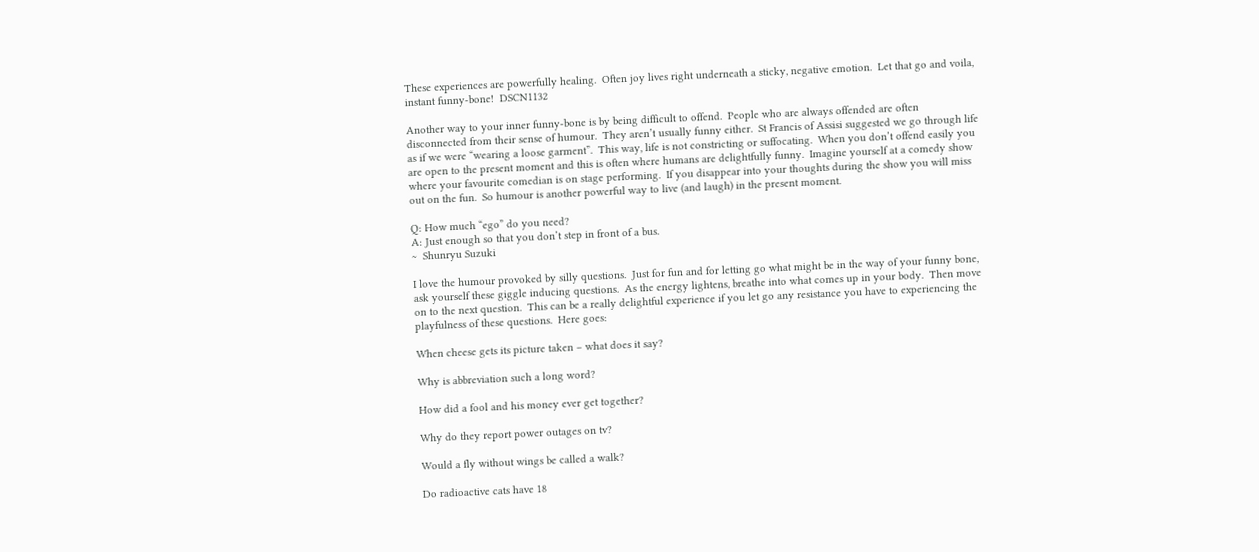These experiences are powerfully healing.  Often joy lives right underneath a sticky, negative emotion.  Let that go and voila, instant funny-bone!  DSCN1132

Another way to your inner funny-bone is by being difficult to offend.  People who are always offended are often disconnected from their sense of humour.  They aren’t usually funny either.  St Francis of Assisi suggested we go through life as if we were “wearing a loose garment”.  This way, life is not constricting or suffocating.  When you don’t offend easily you are open to the present moment and this is often where humans are delightfully funny.  Imagine yourself at a comedy show where your favourite comedian is on stage performing.  If you disappear into your thoughts during the show you will miss out on the fun.  So humour is another powerful way to live (and laugh) in the present moment.

Q: How much “ego” do you need?
A: Just enough so that you don’t step in front of a bus.
~  Shunryu Suzuki

I love the humour provoked by silly questions.  Just for fun and for letting go what might be in the way of your funny bone, ask yourself these giggle inducing questions.  As the energy lightens, breathe into what comes up in your body.  Then move on to the next question.  This can be a really delightful experience if you let go any resistance you have to experiencing the playfulness of these questions.  Here goes:

When cheese gets its picture taken – what does it say?

Why is abbreviation such a long word?

How did a fool and his money ever get together?

Why do they report power outages on tv?

Would a fly without wings be called a walk?

Do radioactive cats have 18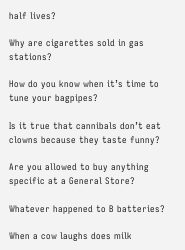half lives?

Why are cigarettes sold in gas stations?

How do you know when it’s time to tune your bagpipes?

Is it true that cannibals don’t eat clowns because they taste funny?

Are you allowed to buy anything specific at a General Store?

Whatever happened to B batteries?

When a cow laughs does milk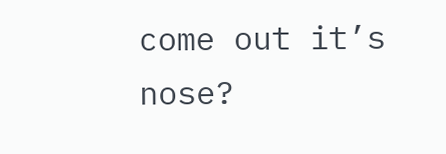come out it’s nose?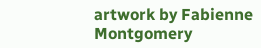artwork by Fabienne Montgomery